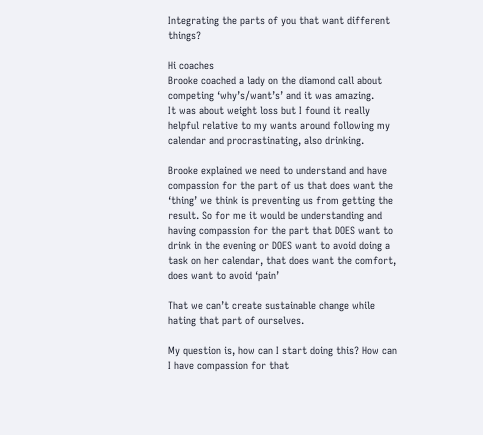Integrating the parts of you that want different things?

Hi coaches
Brooke coached a lady on the diamond call about competing ‘why’s/want’s’ and it was amazing.
It was about weight loss but I found it really helpful relative to my wants around following my calendar and procrastinating, also drinking.

Brooke explained we need to understand and have compassion for the part of us that does want the ‘thing’ we think is preventing us from getting the result. So for me it would be understanding and having compassion for the part that DOES want to drink in the evening or DOES want to avoid doing a task on her calendar, that does want the comfort, does want to avoid ‘pain’

That we can’t create sustainable change while hating that part of ourselves.

My question is, how can I start doing this? How can I have compassion for that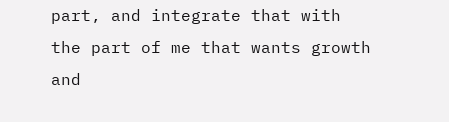part, and integrate that with the part of me that wants growth and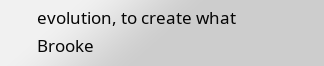evolution, to create what Brooke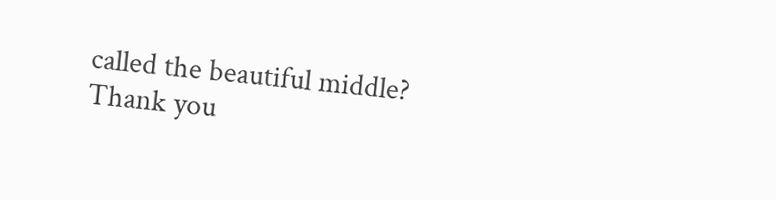called the beautiful middle?
Thank you